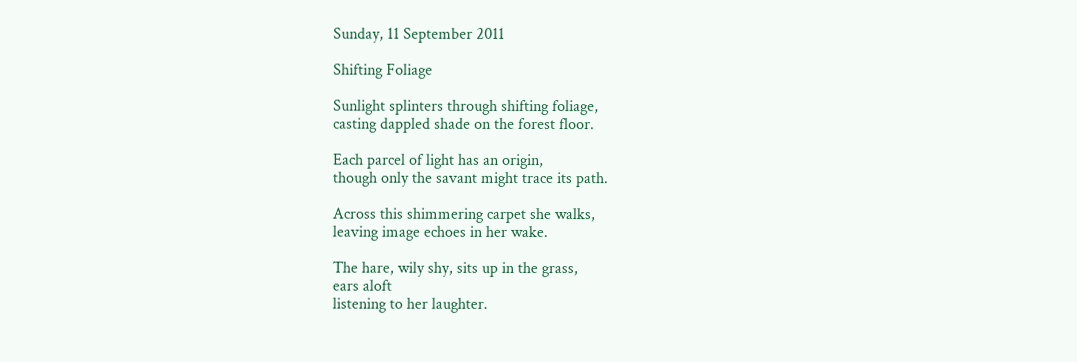Sunday, 11 September 2011

Shifting Foliage

Sunlight splinters through shifting foliage,
casting dappled shade on the forest floor.

Each parcel of light has an origin,
though only the savant might trace its path.

Across this shimmering carpet she walks,
leaving image echoes in her wake.

The hare, wily shy, sits up in the grass,
ears aloft
listening to her laughter.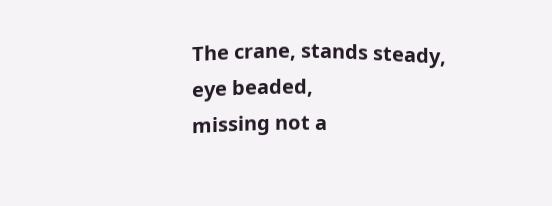The crane, stands steady,
eye beaded,
missing not a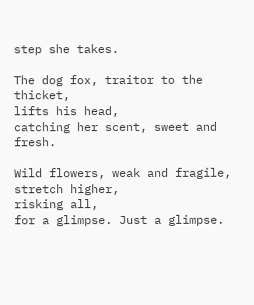step she takes.

The dog fox, traitor to the thicket,
lifts his head,
catching her scent, sweet and fresh.

Wild flowers, weak and fragile, stretch higher,
risking all,
for a glimpse. Just a glimpse.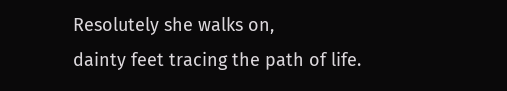Resolutely she walks on,
dainty feet tracing the path of life.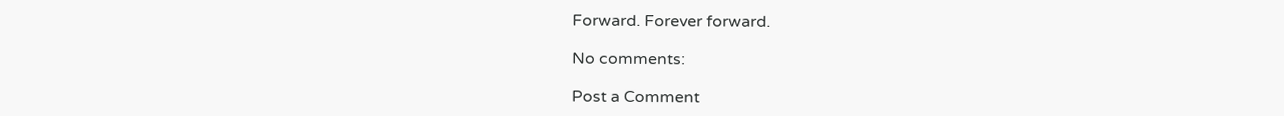Forward. Forever forward.

No comments:

Post a Comment